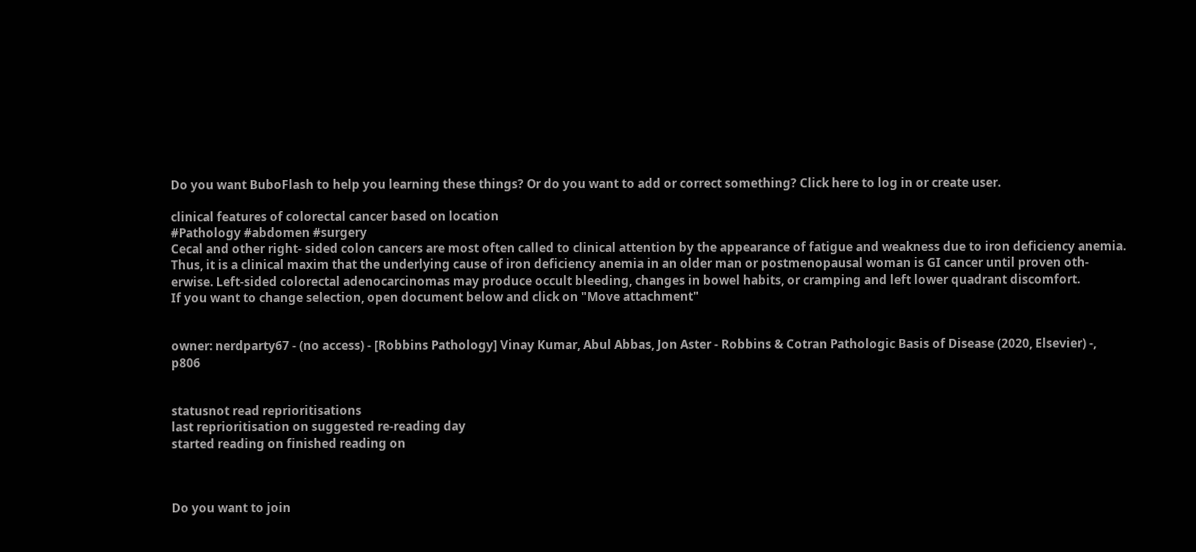Do you want BuboFlash to help you learning these things? Or do you want to add or correct something? Click here to log in or create user.

clinical features of colorectal cancer based on location
#Pathology #abdomen #surgery
Cecal and other right- sided colon cancers are most often called to clinical attention by the appearance of fatigue and weakness due to iron deficiency anemia. Thus, it is a clinical maxim that the underlying cause of iron deficiency anemia in an older man or postmenopausal woman is GI cancer until proven oth- erwise. Left-sided colorectal adenocarcinomas may produce occult bleeding, changes in bowel habits, or cramping and left lower quadrant discomfort.
If you want to change selection, open document below and click on "Move attachment"


owner: nerdparty67 - (no access) - [Robbins Pathology] Vinay Kumar, Abul Abbas, Jon Aster - Robbins & Cotran Pathologic Basis of Disease (2020, Elsevier) -, p806


statusnot read reprioritisations
last reprioritisation on suggested re-reading day
started reading on finished reading on



Do you want to join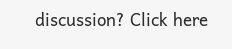discussion? Click here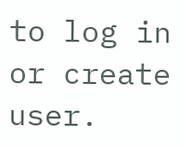to log in or create user.